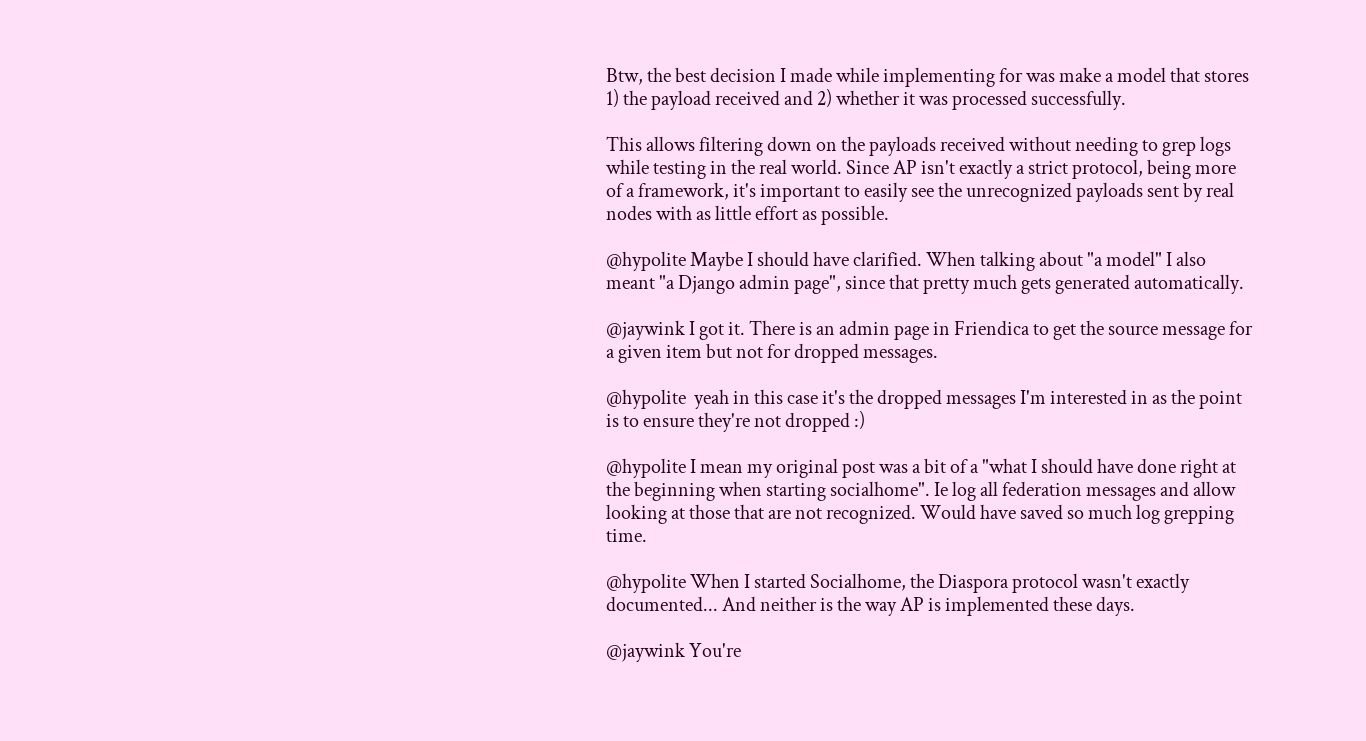Btw, the best decision I made while implementing for was make a model that stores 1) the payload received and 2) whether it was processed successfully.

This allows filtering down on the payloads received without needing to grep logs while testing in the real world. Since AP isn't exactly a strict protocol, being more of a framework, it's important to easily see the unrecognized payloads sent by real nodes with as little effort as possible.

@hypolite Maybe I should have clarified. When talking about "a model" I also meant "a Django admin page", since that pretty much gets generated automatically.

@jaywink I got it. There is an admin page in Friendica to get the source message for a given item but not for dropped messages.

@hypolite  yeah in this case it's the dropped messages I'm interested in as the point is to ensure they're not dropped :)

@hypolite I mean my original post was a bit of a "what I should have done right at the beginning when starting socialhome". Ie log all federation messages and allow looking at those that are not recognized. Would have saved so much log grepping time.

@hypolite When I started Socialhome, the Diaspora protocol wasn't exactly documented... And neither is the way AP is implemented these days.

@jaywink You're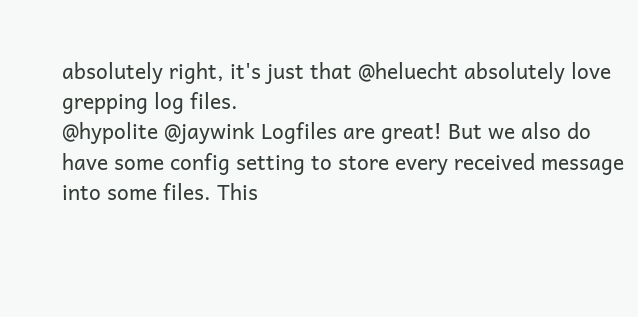absolutely right, it's just that @heluecht absolutely love grepping log files.
@hypolite @jaywink Logfiles are great! But we also do have some config setting to store every received message into some files. This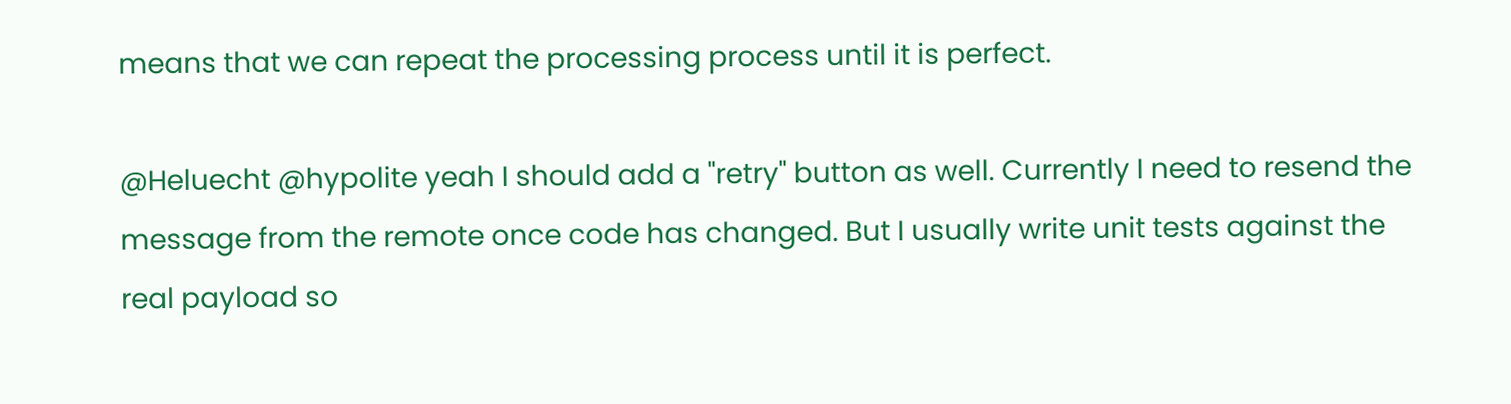means that we can repeat the processing process until it is perfect.

@Heluecht @hypolite yeah I should add a "retry" button as well. Currently I need to resend the message from the remote once code has changed. But I usually write unit tests against the real payload so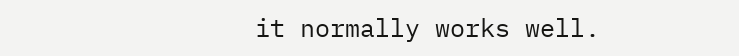it normally works well.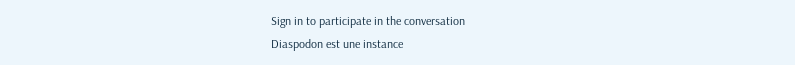Sign in to participate in the conversation
Diaspodon est une instance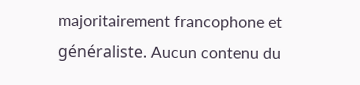majoritairement francophone et généraliste. Aucun contenu du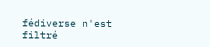fédiverse n'est filtré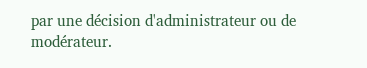par une décision d'administrateur ou de modérateur.